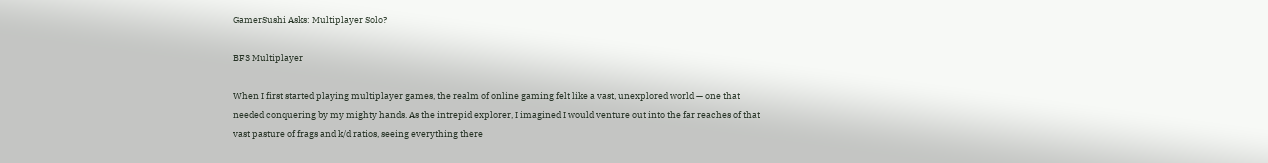GamerSushi Asks: Multiplayer Solo?

BF3 Multiplayer

When I first started playing multiplayer games, the realm of online gaming felt like a vast, unexplored world — one that needed conquering by my mighty hands. As the intrepid explorer, I imagined I would venture out into the far reaches of that vast pasture of frags and k/d ratios, seeing everything there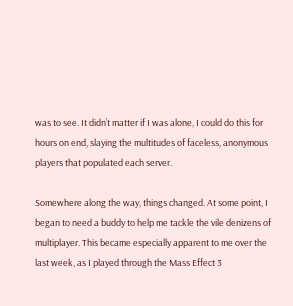was to see. It didn’t matter if I was alone, I could do this for hours on end, slaying the multitudes of faceless, anonymous players that populated each server.

Somewhere along the way, things changed. At some point, I began to need a buddy to help me tackle the vile denizens of multiplayer. This became especially apparent to me over the last week, as I played through the Mass Effect 3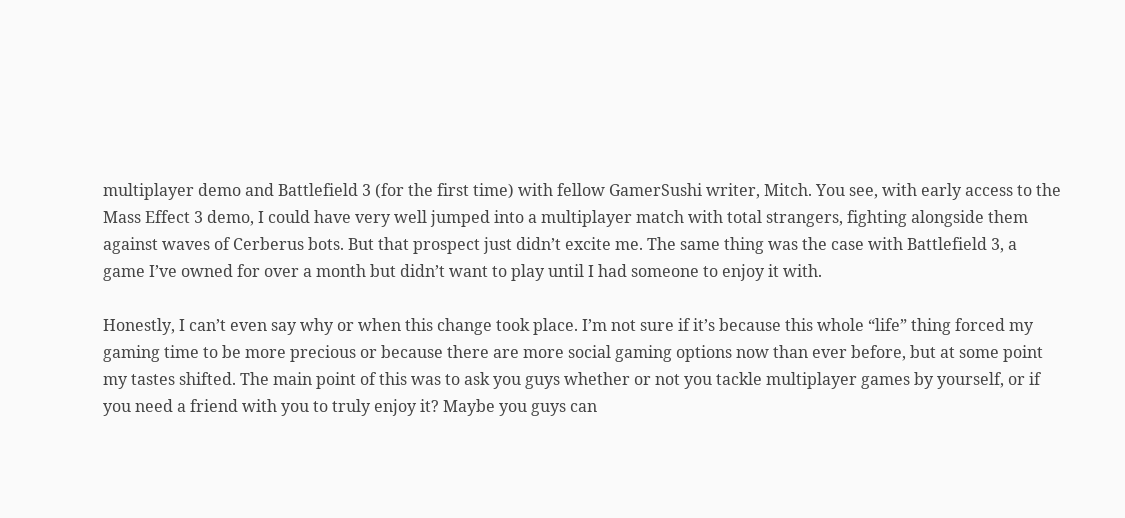multiplayer demo and Battlefield 3 (for the first time) with fellow GamerSushi writer, Mitch. You see, with early access to the Mass Effect 3 demo, I could have very well jumped into a multiplayer match with total strangers, fighting alongside them against waves of Cerberus bots. But that prospect just didn’t excite me. The same thing was the case with Battlefield 3, a game I’ve owned for over a month but didn’t want to play until I had someone to enjoy it with.

Honestly, I can’t even say why or when this change took place. I’m not sure if it’s because this whole “life” thing forced my gaming time to be more precious or because there are more social gaming options now than ever before, but at some point my tastes shifted. The main point of this was to ask you guys whether or not you tackle multiplayer games by yourself, or if you need a friend with you to truly enjoy it? Maybe you guys can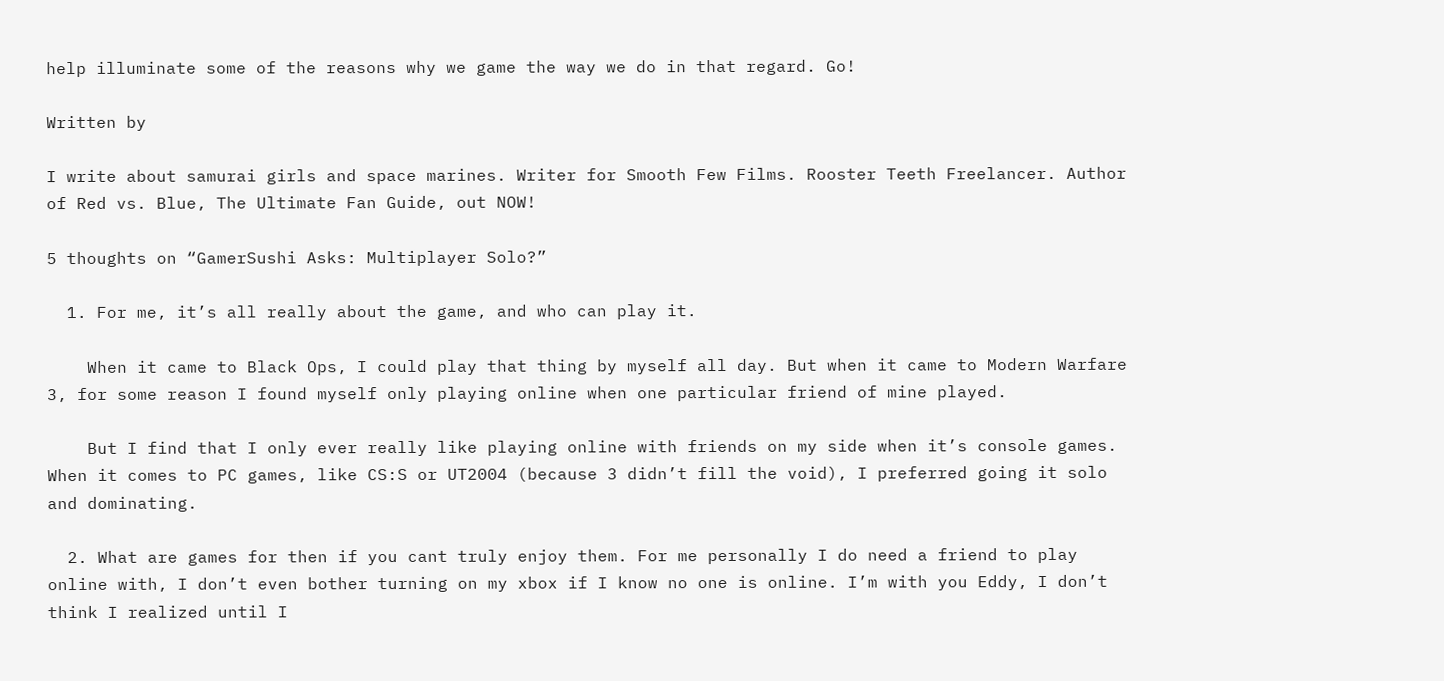help illuminate some of the reasons why we game the way we do in that regard. Go!

Written by

I write about samurai girls and space marines. Writer for Smooth Few Films. Rooster Teeth Freelancer. Author of Red vs. Blue, The Ultimate Fan Guide, out NOW!

5 thoughts on “GamerSushi Asks: Multiplayer Solo?”

  1. For me, it’s all really about the game, and who can play it.

    When it came to Black Ops, I could play that thing by myself all day. But when it came to Modern Warfare 3, for some reason I found myself only playing online when one particular friend of mine played.

    But I find that I only ever really like playing online with friends on my side when it’s console games. When it comes to PC games, like CS:S or UT2004 (because 3 didn’t fill the void), I preferred going it solo and dominating.

  2. What are games for then if you cant truly enjoy them. For me personally I do need a friend to play online with, I don’t even bother turning on my xbox if I know no one is online. I’m with you Eddy, I don’t think I realized until I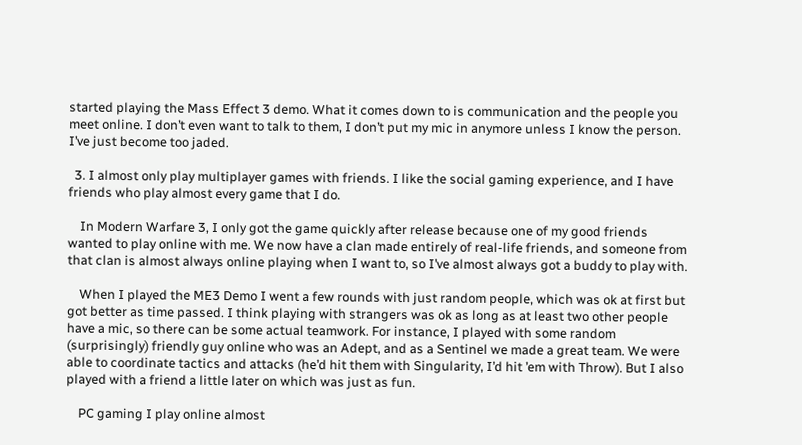started playing the Mass Effect 3 demo. What it comes down to is communication and the people you meet online. I don’t even want to talk to them, I don’t put my mic in anymore unless I know the person. I’ve just become too jaded.

  3. I almost only play multiplayer games with friends. I like the social gaming experience, and I have friends who play almost every game that I do.

    In Modern Warfare 3, I only got the game quickly after release because one of my good friends wanted to play online with me. We now have a clan made entirely of real-life friends, and someone from that clan is almost always online playing when I want to, so I’ve almost always got a buddy to play with.

    When I played the ME3 Demo I went a few rounds with just random people, which was ok at first but got better as time passed. I think playing with strangers was ok as long as at least two other people have a mic, so there can be some actual teamwork. For instance, I played with some random (surprisingly) friendly guy online who was an Adept, and as a Sentinel we made a great team. We were able to coordinate tactics and attacks (he’d hit them with Singularity, I’d hit ’em with Throw). But I also played with a friend a little later on which was just as fun.

    PC gaming I play online almost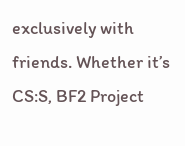exclusively with friends. Whether it’s CS:S, BF2 Project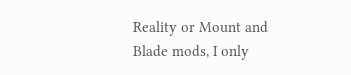Reality or Mount and Blade mods, I only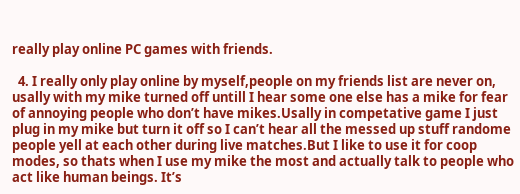really play online PC games with friends.

  4. I really only play online by myself,people on my friends list are never on, usally with my mike turned off untill I hear some one else has a mike for fear of annoying people who don’t have mikes.Usally in competative game I just plug in my mike but turn it off so I can’t hear all the messed up stuff randome people yell at each other during live matches.But I like to use it for coop modes, so thats when I use my mike the most and actually talk to people who act like human beings. It’s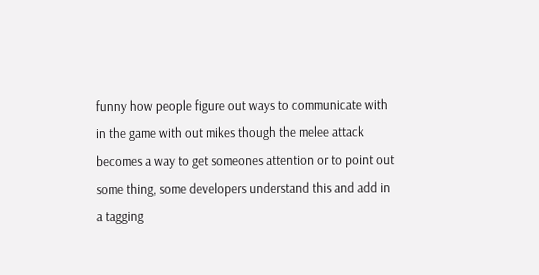funny how people figure out ways to communicate with in the game with out mikes though the melee attack becomes a way to get someones attention or to point out some thing, some developers understand this and add in a tagging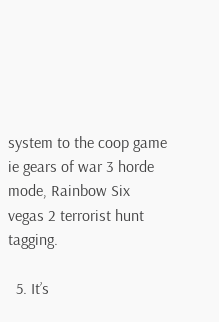system to the coop game ie gears of war 3 horde mode, Rainbow Six vegas 2 terrorist hunt tagging.

  5. It’s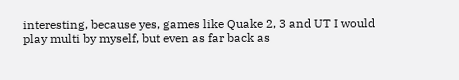interesting, because yes, games like Quake 2, 3 and UT I would play multi by myself, but even as far back as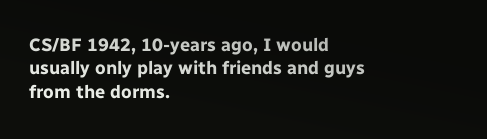CS/BF 1942, 10-years ago, I would usually only play with friends and guys from the dorms.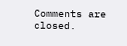Comments are closed.